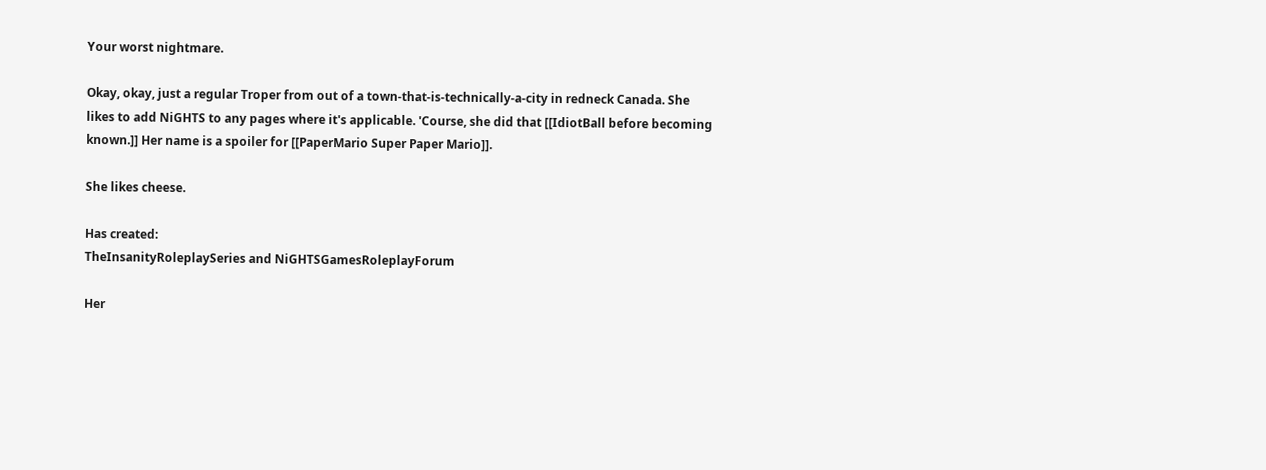Your worst nightmare.

Okay, okay, just a regular Troper from out of a town-that-is-technically-a-city in redneck Canada. She likes to add NiGHTS to any pages where it's applicable. 'Course, she did that [[IdiotBall before becoming known.]] Her name is a spoiler for [[PaperMario Super Paper Mario]].

She likes cheese.

Has created:
TheInsanityRoleplaySeries and NiGHTSGamesRoleplayForum

Her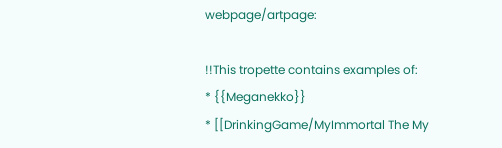webpage/artpage:

!!This tropette contains examples of:
* {{Meganekko}}
* [[DrinkingGame/MyImmortal The My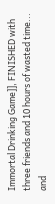Immortal Drinking Game]], FINISHED with three friends and 10 hours of wasted time... and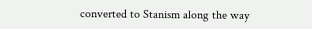converted to Stanism along the way